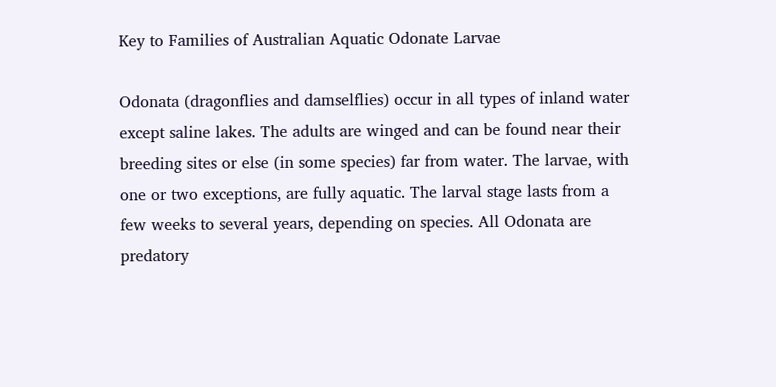Key to Families of Australian Aquatic Odonate Larvae

Odonata (dragonflies and damselflies) occur in all types of inland water except saline lakes. The adults are winged and can be found near their breeding sites or else (in some species) far from water. The larvae, with one or two exceptions, are fully aquatic. The larval stage lasts from a few weeks to several years, depending on species. All Odonata are predatory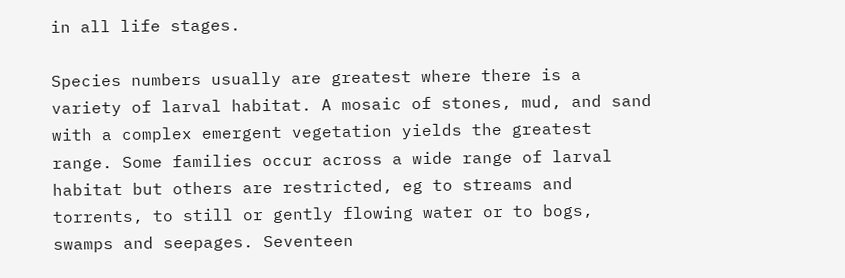in all life stages.

Species numbers usually are greatest where there is a variety of larval habitat. A mosaic of stones, mud, and sand with a complex emergent vegetation yields the greatest range. Some families occur across a wide range of larval habitat but others are restricted, eg to streams and torrents, to still or gently flowing water or to bogs, swamps and seepages. Seventeen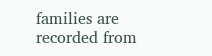families are recorded from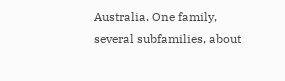Australia. One family, several subfamilies, about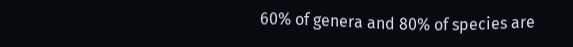60% of genera and 80% of species are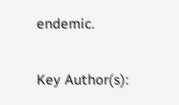endemic.

Key Author(s):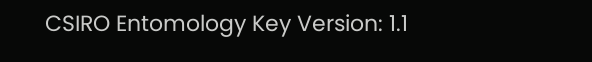CSIRO Entomology Key Version: 1.1